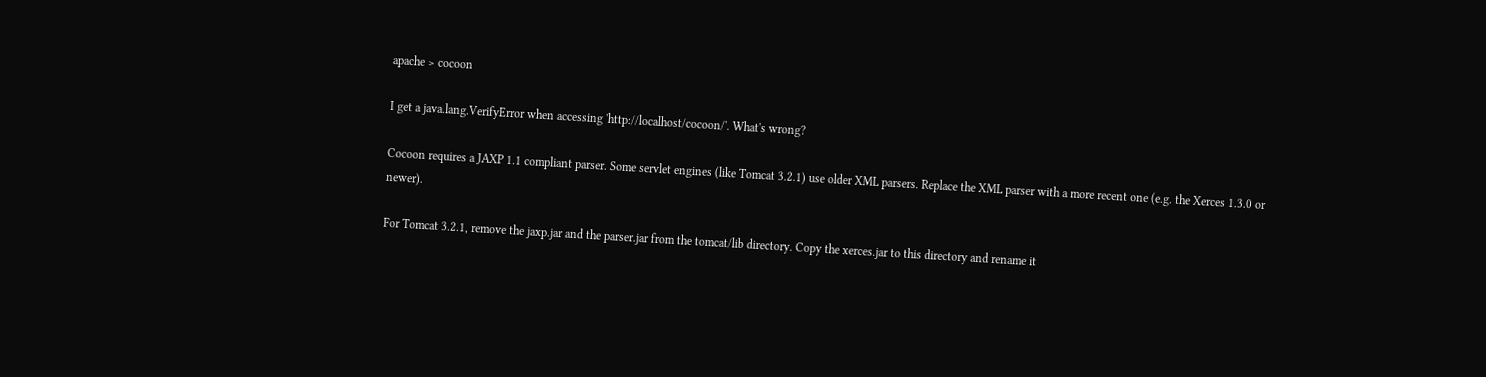apache > cocoon

I get a java.lang.VerifyError when accessing 'http://localhost/cocoon/'. What's wrong?

Cocoon requires a JAXP 1.1 compliant parser. Some servlet engines (like Tomcat 3.2.1) use older XML parsers. Replace the XML parser with a more recent one (e.g. the Xerces 1.3.0 or newer).

For Tomcat 3.2.1, remove the jaxp.jar and the parser.jar from the tomcat/lib directory. Copy the xerces.jar to this directory and rename it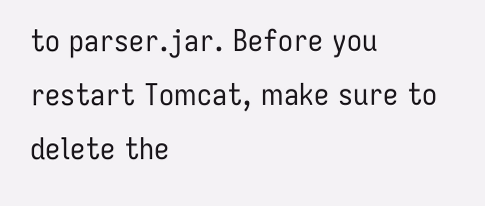to parser.jar. Before you restart Tomcat, make sure to delete the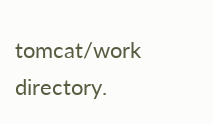tomcat/work directory.